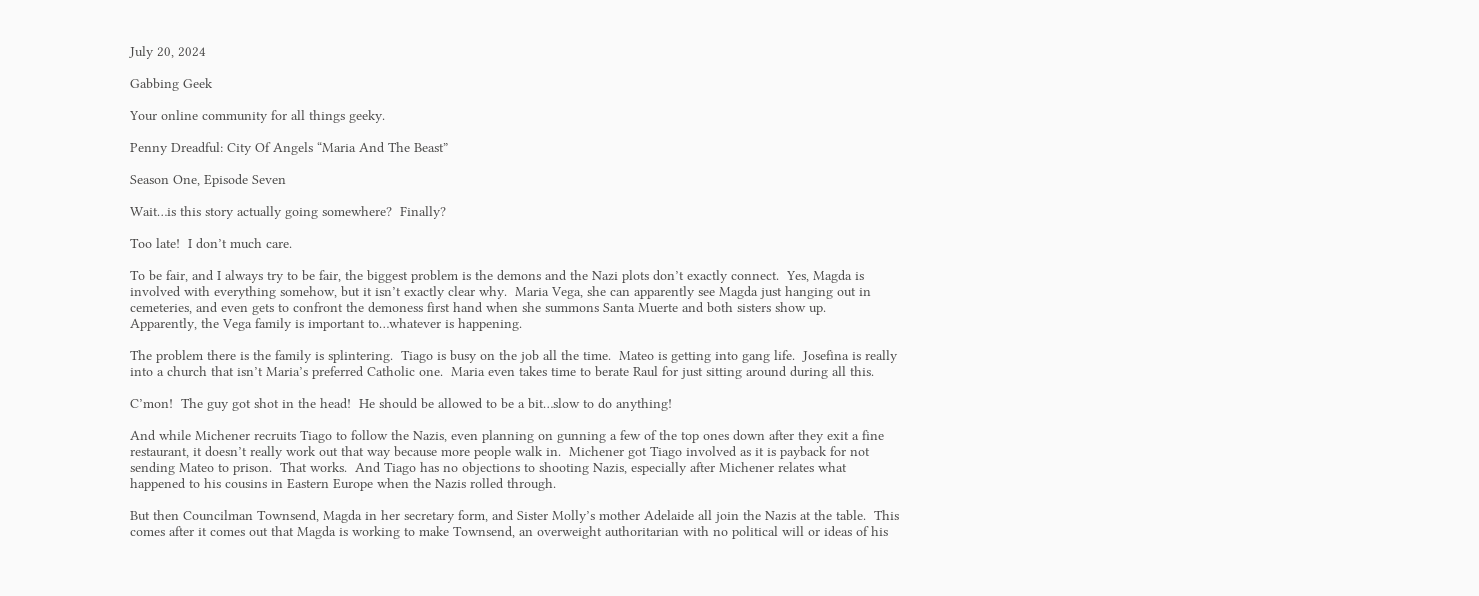July 20, 2024

Gabbing Geek

Your online community for all things geeky.

Penny Dreadful: City Of Angels “Maria And The Beast”

Season One, Episode Seven

Wait…is this story actually going somewhere?  Finally?

Too late!  I don’t much care.

To be fair, and I always try to be fair, the biggest problem is the demons and the Nazi plots don’t exactly connect.  Yes, Magda is involved with everything somehow, but it isn’t exactly clear why.  Maria Vega, she can apparently see Magda just hanging out in cemeteries, and even gets to confront the demoness first hand when she summons Santa Muerte and both sisters show up.  Apparently, the Vega family is important to…whatever is happening.

The problem there is the family is splintering.  Tiago is busy on the job all the time.  Mateo is getting into gang life.  Josefina is really into a church that isn’t Maria’s preferred Catholic one.  Maria even takes time to berate Raul for just sitting around during all this.

C’mon!  The guy got shot in the head!  He should be allowed to be a bit…slow to do anything!

And while Michener recruits Tiago to follow the Nazis, even planning on gunning a few of the top ones down after they exit a fine restaurant, it doesn’t really work out that way because more people walk in.  Michener got Tiago involved as it is payback for not sending Mateo to prison.  That works.  And Tiago has no objections to shooting Nazis, especially after Michener relates what happened to his cousins in Eastern Europe when the Nazis rolled through.

But then Councilman Townsend, Magda in her secretary form, and Sister Molly’s mother Adelaide all join the Nazis at the table.  This comes after it comes out that Magda is working to make Townsend, an overweight authoritarian with no political will or ideas of his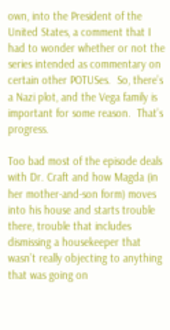own, into the President of the United States, a comment that I had to wonder whether or not the series intended as commentary on certain other POTUSes.  So, there’s a Nazi plot, and the Vega family is important for some reason.  That’s progress.

Too bad most of the episode deals with Dr. Craft and how Magda (in her mother-and-son form) moves into his house and starts trouble there, trouble that includes dismissing a housekeeper that wasn’t really objecting to anything that was going on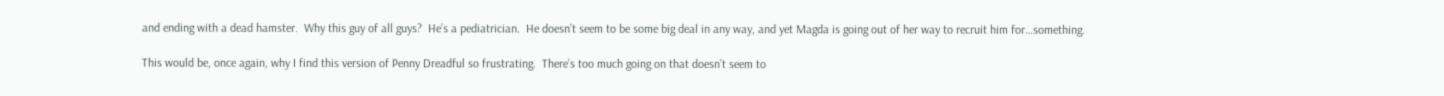and ending with a dead hamster.  Why this guy of all guys?  He’s a pediatrician.  He doesn’t seem to be some big deal in any way, and yet Magda is going out of her way to recruit him for…something.

This would be, once again, why I find this version of Penny Dreadful so frustrating.  There’s too much going on that doesn’t seem to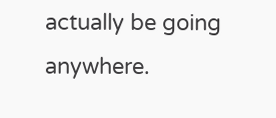actually be going anywhere.